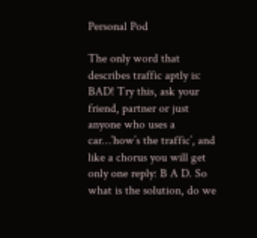Personal Pod

The only word that describes traffic aptly is: BAD! Try this, ask your friend, partner or just anyone who uses a car…’how’s the traffic’, and like a chorus you will get only one reply: B A D. So what is the solution, do we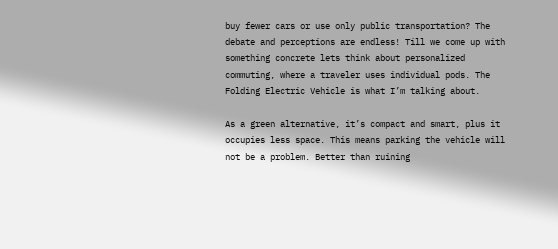buy fewer cars or use only public transportation? The debate and perceptions are endless! Till we come up with something concrete lets think about personalized commuting, where a traveler uses individual pods. The Folding Electric Vehicle is what I’m talking about.

As a green alternative, it’s compact and smart, plus it occupies less space. This means parking the vehicle will not be a problem. Better than ruining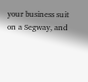your business suit on a Segway, and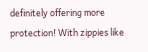definitely offering more protection! With zippies like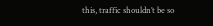this, traffic shouldn’t be so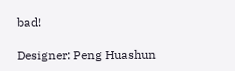bad!

Designer: Peng Huashun